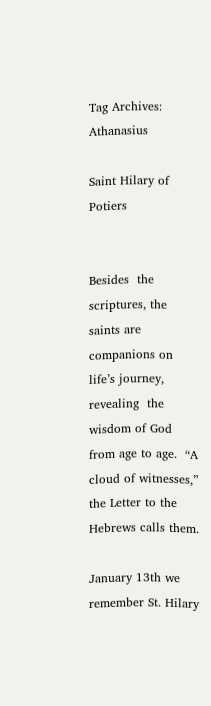Tag Archives: Athanasius

Saint Hilary of Potiers


Besides  the scriptures, the saints are companions on life’s journey, revealing  the wisdom of God from age to age.  “A cloud of witnesses,” the Letter to the Hebrews calls them.

January 13th we remember St. Hilary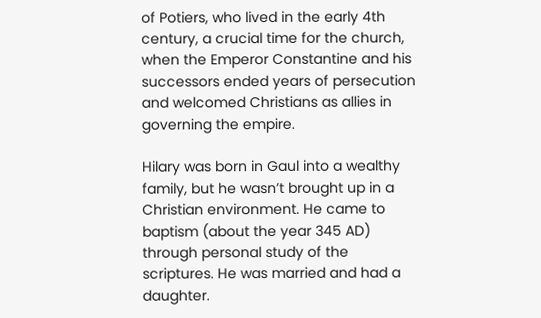of Potiers, who lived in the early 4th century, a crucial time for the church, when the Emperor Constantine and his successors ended years of persecution and welcomed Christians as allies in governing the empire.

Hilary was born in Gaul into a wealthy family, but he wasn’t brought up in a Christian environment. He came to baptism (about the year 345 AD) through personal study of the scriptures. He was married and had a daughter.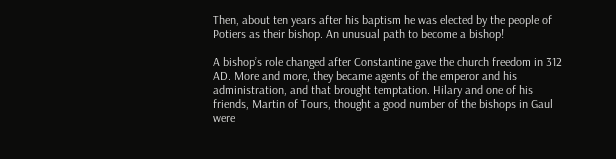Then, about ten years after his baptism he was elected by the people of Potiers as their bishop. An unusual path to become a bishop!

A bishop’s role changed after Constantine gave the church freedom in 312 AD. More and more, they became agents of the emperor and his administration, and that brought temptation. Hilary and one of his friends, Martin of Tours, thought a good number of the bishops in Gaul were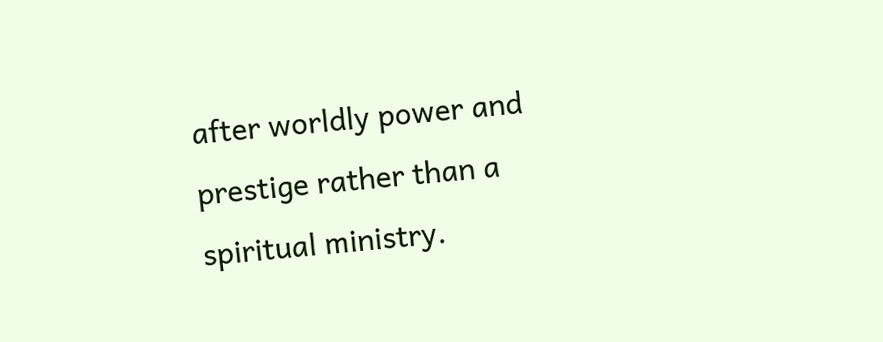after worldly power and prestige rather than a spiritual ministry.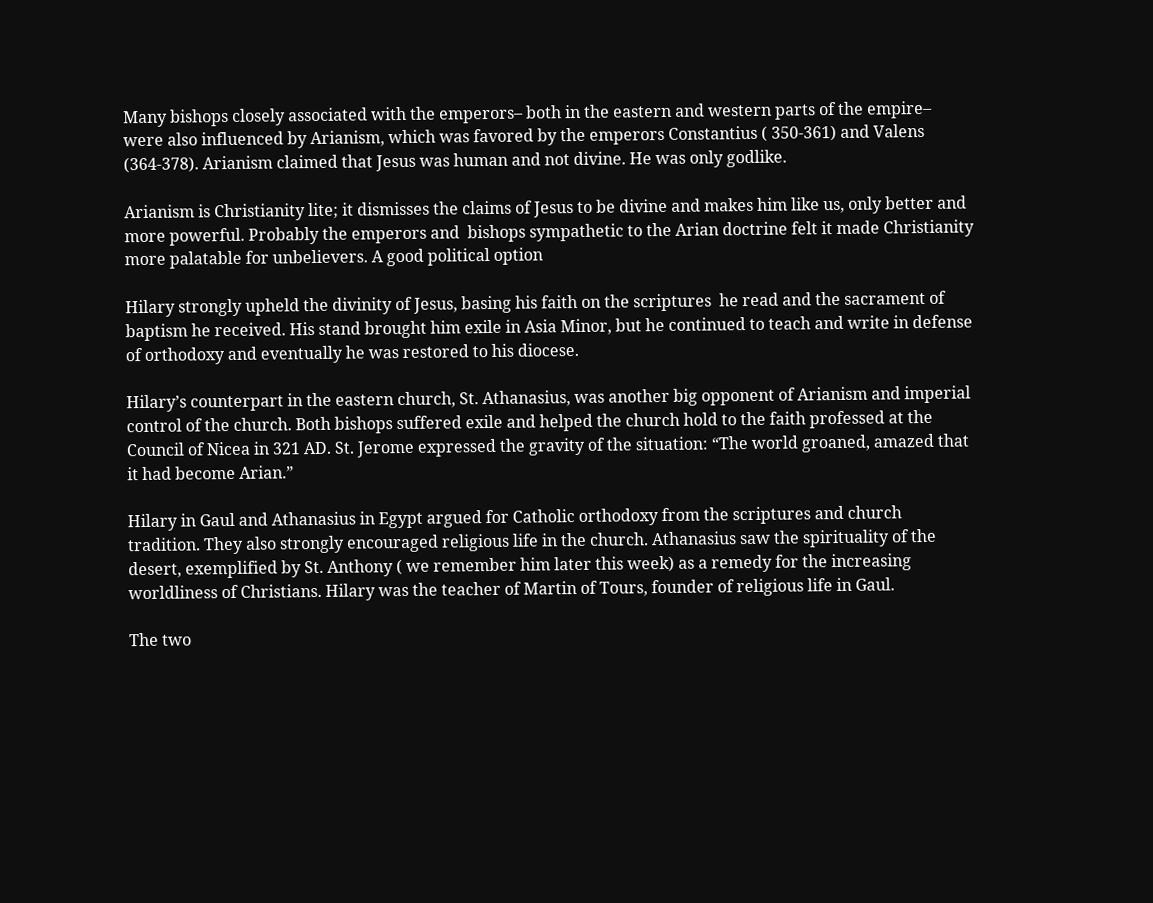Many bishops closely associated with the emperors– both in the eastern and western parts of the empire– were also influenced by Arianism, which was favored by the emperors Constantius ( 350-361) and Valens (364-378). Arianism claimed that Jesus was human and not divine. He was only godlike.

Arianism is Christianity lite; it dismisses the claims of Jesus to be divine and makes him like us, only better and more powerful. Probably the emperors and  bishops sympathetic to the Arian doctrine felt it made Christianity more palatable for unbelievers. A good political option

Hilary strongly upheld the divinity of Jesus, basing his faith on the scriptures  he read and the sacrament of baptism he received. His stand brought him exile in Asia Minor, but he continued to teach and write in defense of orthodoxy and eventually he was restored to his diocese.

Hilary’s counterpart in the eastern church, St. Athanasius, was another big opponent of Arianism and imperial control of the church. Both bishops suffered exile and helped the church hold to the faith professed at the Council of Nicea in 321 AD. St. Jerome expressed the gravity of the situation: “The world groaned, amazed that it had become Arian.”

Hilary in Gaul and Athanasius in Egypt argued for Catholic orthodoxy from the scriptures and church tradition. They also strongly encouraged religious life in the church. Athanasius saw the spirituality of the desert, exemplified by St. Anthony ( we remember him later this week) as a remedy for the increasing worldliness of Christians. Hilary was the teacher of Martin of Tours, founder of religious life in Gaul.

The two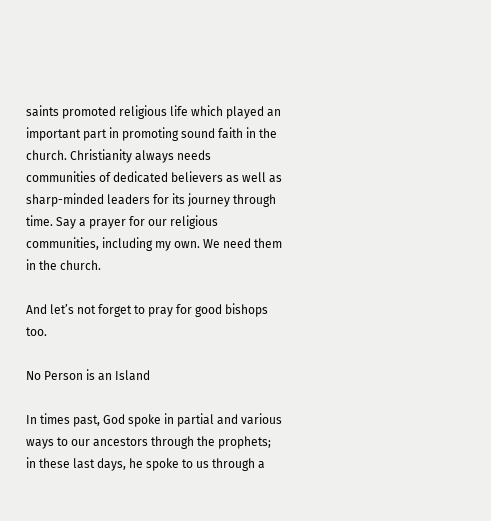saints promoted religious life which played an important part in promoting sound faith in the church. Christianity always needs communities of dedicated believers as well as sharp-minded leaders for its journey through time. Say a prayer for our religious communities, including my own. We need them in the church.

And let’s not forget to pray for good bishops too.

No Person is an Island

In times past, God spoke in partial and various ways to our ancestors through the prophets; in these last days, he spoke to us through a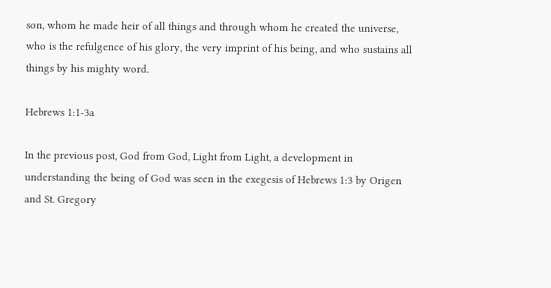son, whom he made heir of all things and through whom he created the universe, who is the refulgence of his glory, the very imprint of his being, and who sustains all things by his mighty word.

Hebrews 1:1-3a

In the previous post, God from God, Light from Light, a development in understanding the being of God was seen in the exegesis of Hebrews 1:3 by Origen and St. Gregory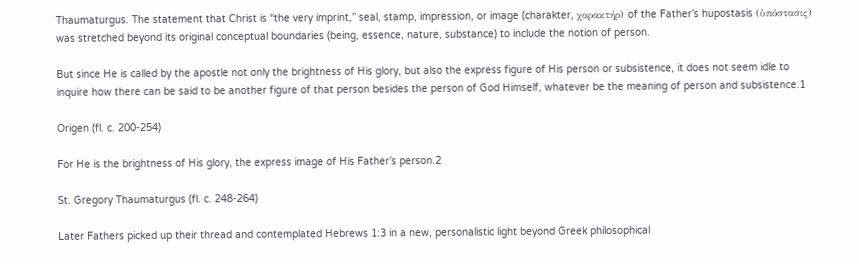Thaumaturgus. The statement that Christ is “the very imprint,” seal, stamp, impression, or image (charakter, χαρακτήρ) of the Father’s hupostasis (ὑπόστασις) was stretched beyond its original conceptual boundaries (being, essence, nature, substance) to include the notion of person.

But since He is called by the apostle not only the brightness of His glory, but also the express figure of His person or subsistence, it does not seem idle to inquire how there can be said to be another figure of that person besides the person of God Himself, whatever be the meaning of person and subsistence.1

Origen (fl. c. 200-254)

For He is the brightness of His glory, the express image of His Father’s person.2

St. Gregory Thaumaturgus (fl. c. 248-264)

Later Fathers picked up their thread and contemplated Hebrews 1:3 in a new, personalistic light beyond Greek philosophical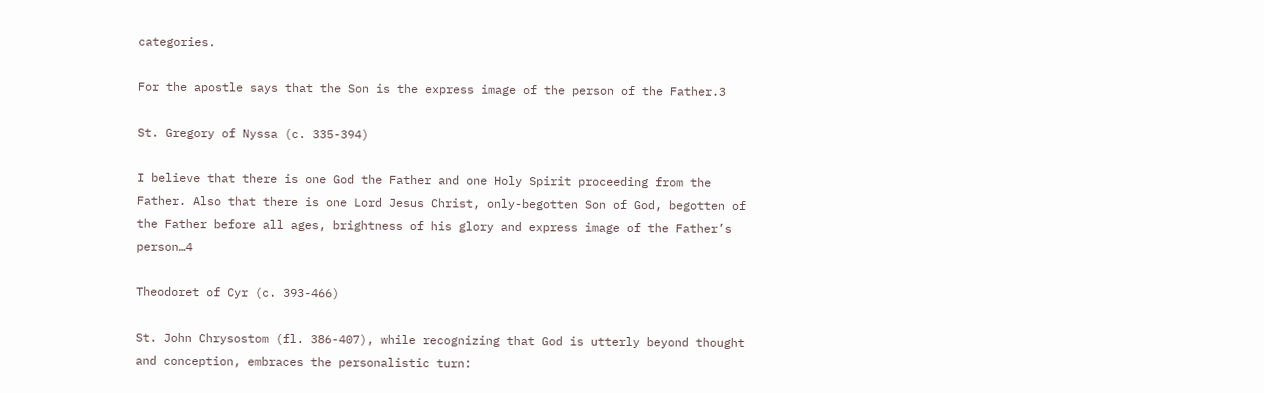categories.

For the apostle says that the Son is the express image of the person of the Father.3

St. Gregory of Nyssa (c. 335-394)

I believe that there is one God the Father and one Holy Spirit proceeding from the Father. Also that there is one Lord Jesus Christ, only-begotten Son of God, begotten of the Father before all ages, brightness of his glory and express image of the Father’s person…4

Theodoret of Cyr (c. 393-466)

St. John Chrysostom (fl. 386-407), while recognizing that God is utterly beyond thought and conception, embraces the personalistic turn: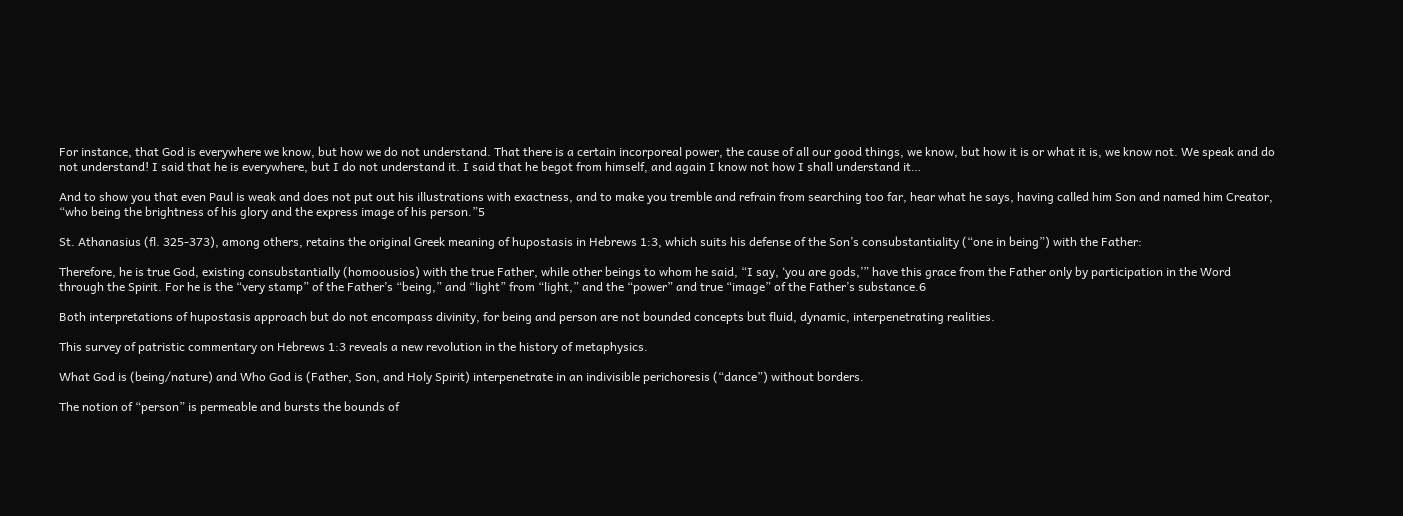For instance, that God is everywhere we know, but how we do not understand. That there is a certain incorporeal power, the cause of all our good things, we know, but how it is or what it is, we know not. We speak and do not understand! I said that he is everywhere, but I do not understand it. I said that he begot from himself, and again I know not how I shall understand it…

And to show you that even Paul is weak and does not put out his illustrations with exactness, and to make you tremble and refrain from searching too far, hear what he says, having called him Son and named him Creator, “who being the brightness of his glory and the express image of his person.”5

St. Athanasius (fl. 325-373), among others, retains the original Greek meaning of hupostasis in Hebrews 1:3, which suits his defense of the Son’s consubstantiality (“one in being”) with the Father:

Therefore, he is true God, existing consubstantially (homoousios) with the true Father, while other beings to whom he said, “I say, ‘you are gods,’” have this grace from the Father only by participation in the Word through the Spirit. For he is the “very stamp” of the Father’s “being,” and “light” from “light,” and the “power” and true “image” of the Father’s substance.6

Both interpretations of hupostasis approach but do not encompass divinity, for being and person are not bounded concepts but fluid, dynamic, interpenetrating realities.

This survey of patristic commentary on Hebrews 1:3 reveals a new revolution in the history of metaphysics.

What God is (being/nature) and Who God is (Father, Son, and Holy Spirit) interpenetrate in an indivisible perichoresis (“dance”) without borders.

The notion of “person” is permeable and bursts the bounds of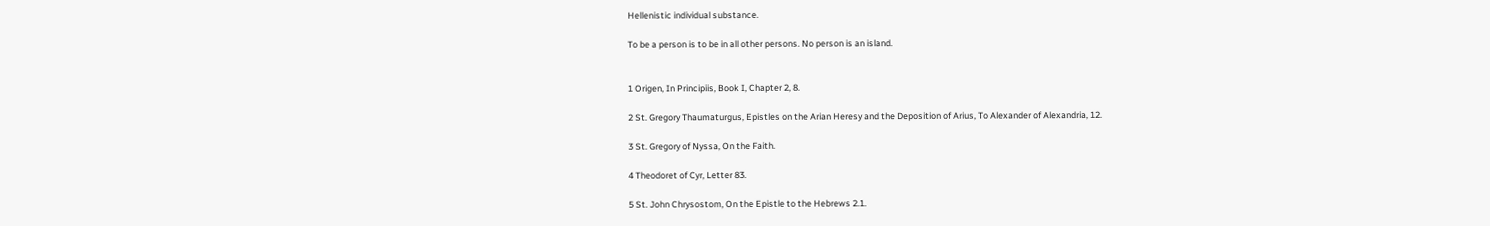Hellenistic individual substance.

To be a person is to be in all other persons. No person is an island.


1 Origen, In Principiis, Book I, Chapter 2, 8.

2 St. Gregory Thaumaturgus, Epistles on the Arian Heresy and the Deposition of Arius, To Alexander of Alexandria, 12.

3 St. Gregory of Nyssa, On the Faith.

4 Theodoret of Cyr, Letter 83.

5 St. John Chrysostom, On the Epistle to the Hebrews 2.1.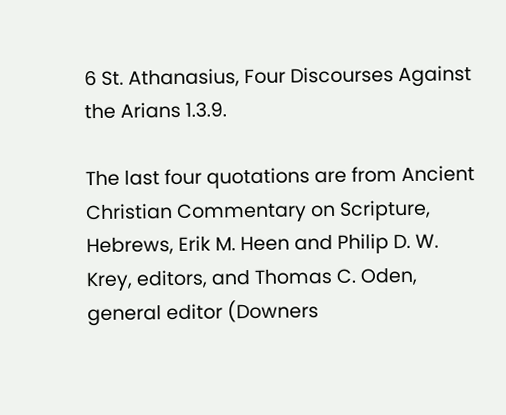6 St. Athanasius, Four Discourses Against the Arians 1.3.9.

The last four quotations are from Ancient Christian Commentary on Scripture, Hebrews, Erik M. Heen and Philip D. W. Krey, editors, and Thomas C. Oden, general editor (Downers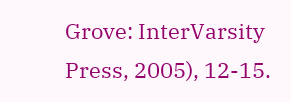Grove: InterVarsity Press, 2005), 12-15.